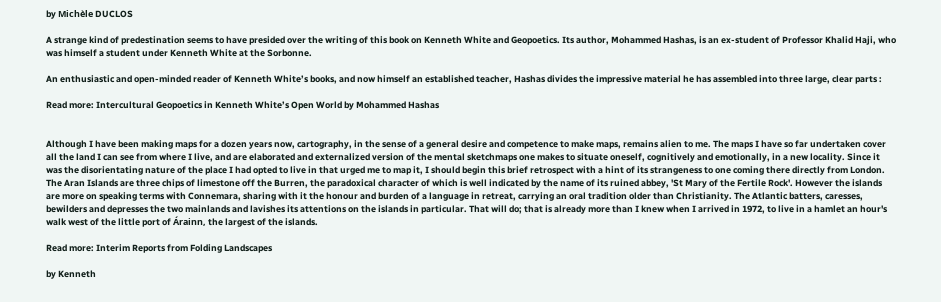by Michèle DUCLOS

A strange kind of predestination seems to have presided over the writing of this book on Kenneth White and Geopoetics. Its author, Mohammed Hashas, is an ex-student of Professor Khalid Haji, who was himself a student under Kenneth White at the Sorbonne.

An enthusiastic and open-minded reader of Kenneth White’s books, and now himself an established teacher, Hashas divides the impressive material he has assembled into three large, clear parts :

Read more: Intercultural Geopoetics in Kenneth White’s Open World by Mohammed Hashas


Although I have been making maps for a dozen years now, cartography, in the sense of a general desire and competence to make maps, remains alien to me. The maps I have so far undertaken cover all the land I can see from where I live, and are elaborated and externalized version of the mental sketchmaps one makes to situate oneself, cognitively and emotionally, in a new locality. Since it was the disorientating nature of the place I had opted to live in that urged me to map it, I should begin this brief retrospect with a hint of its strangeness to one coming there directly from London. The Aran Islands are three chips of limestone off the Burren, the paradoxical character of which is well indicated by the name of its ruined abbey, 'St Mary of the Fertile Rock'. However the islands are more on speaking terms with Connemara, sharing with it the honour and burden of a language in retreat, carrying an oral tradition older than Christianity. The Atlantic batters, caresses, bewilders and depresses the two mainlands and lavishes its attentions on the islands in particular. That will do; that is already more than I knew when I arrived in 1972, to live in a hamlet an hour's walk west of the little port of Árainn, the largest of the islands.

Read more: Interim Reports from Folding Landscapes

by Kenneth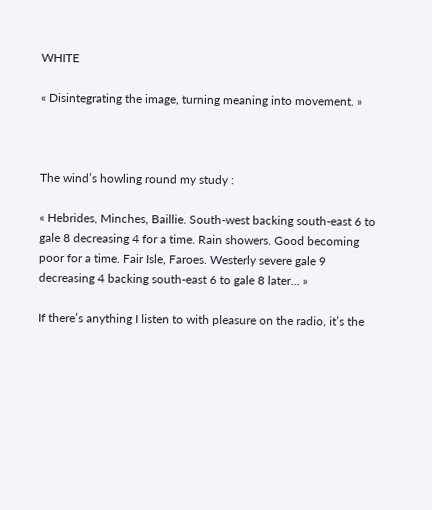WHITE

« Disintegrating the image, turning meaning into movement. »



The wind’s howling round my study :

« Hebrides, Minches, Baillie. South-west backing south-east 6 to gale 8 decreasing 4 for a time. Rain showers. Good becoming poor for a time. Fair Isle, Faroes. Westerly severe gale 9 decreasing 4 backing south-east 6 to gale 8 later… »

If there’s anything I listen to with pleasure on the radio, it’s the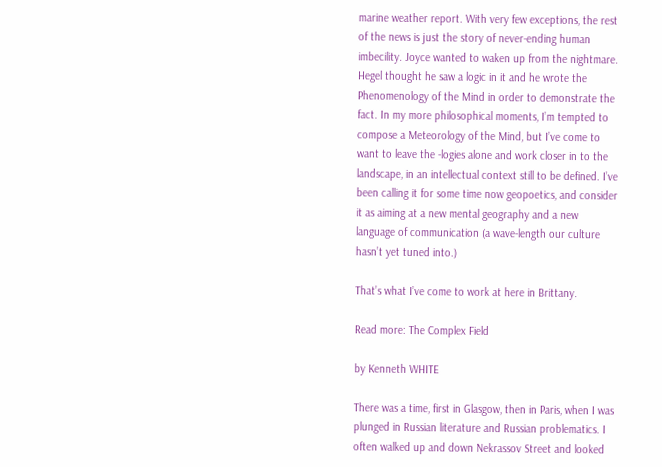marine weather report. With very few exceptions, the rest of the news is just the story of never-ending human imbecility. Joyce wanted to waken up from the nightmare. Hegel thought he saw a logic in it and he wrote the Phenomenology of the Mind in order to demonstrate the fact. In my more philosophical moments, I’m tempted to compose a Meteorology of the Mind, but I’ve come to want to leave the -logies alone and work closer in to the landscape, in an intellectual context still to be defined. I’ve been calling it for some time now geopoetics, and consider it as aiming at a new mental geography and a new language of communication (a wave-length our culture hasn’t yet tuned into.)

That’s what I’ve come to work at here in Brittany.

Read more: The Complex Field

by Kenneth WHITE

There was a time, first in Glasgow, then in Paris, when I was plunged in Russian literature and Russian problematics. I often walked up and down Nekrassov Street and looked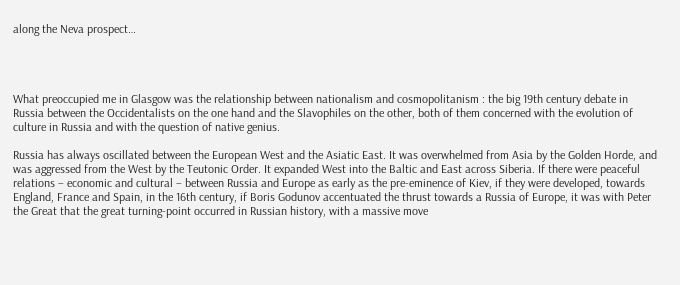along the Neva prospect…




What preoccupied me in Glasgow was the relationship between nationalism and cosmopolitanism : the big 19th century debate in Russia between the Occidentalists on the one hand and the Slavophiles on the other, both of them concerned with the evolution of culture in Russia and with the question of native genius.

Russia has always oscillated between the European West and the Asiatic East. It was overwhelmed from Asia by the Golden Horde, and was aggressed from the West by the Teutonic Order. It expanded West into the Baltic and East across Siberia. If there were peaceful relations – economic and cultural – between Russia and Europe as early as the pre-eminence of Kiev, if they were developed, towards England, France and Spain, in the 16th century, if Boris Godunov accentuated the thrust towards a Russia of Europe, it was with Peter the Great that the great turning-point occurred in Russian history, with a massive move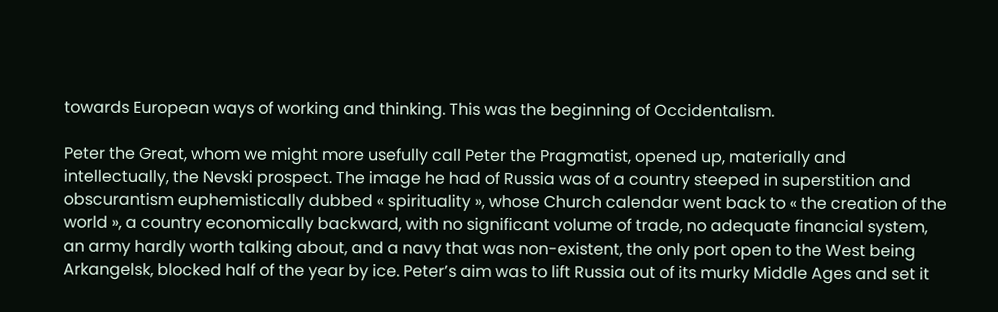towards European ways of working and thinking. This was the beginning of Occidentalism.

Peter the Great, whom we might more usefully call Peter the Pragmatist, opened up, materially and intellectually, the Nevski prospect. The image he had of Russia was of a country steeped in superstition and obscurantism euphemistically dubbed « spirituality », whose Church calendar went back to « the creation of the world », a country economically backward, with no significant volume of trade, no adequate financial system, an army hardly worth talking about, and a navy that was non-existent, the only port open to the West being Arkangelsk, blocked half of the year by ice. Peter’s aim was to lift Russia out of its murky Middle Ages and set it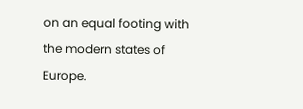on an equal footing with the modern states of Europe.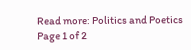Read more: Politics and Poetics
Page 1 of 2